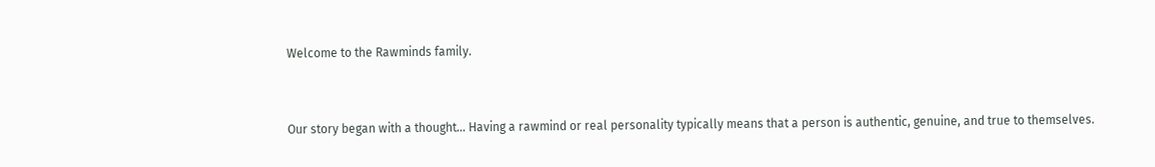Welcome to the Rawminds family.


Our story began with a thought… Having a rawmind or real personality typically means that a person is authentic, genuine, and true to themselves.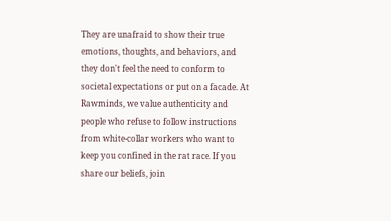They are unafraid to show their true emotions, thoughts, and behaviors, and they don't feel the need to conform to societal expectations or put on a facade. At Rawminds, we value authenticity and people who refuse to follow instructions from white-collar workers who want to keep you confined in the rat race. If you share our beliefs, join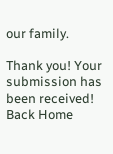our family.

Thank you! Your submission has been received!
Back Home